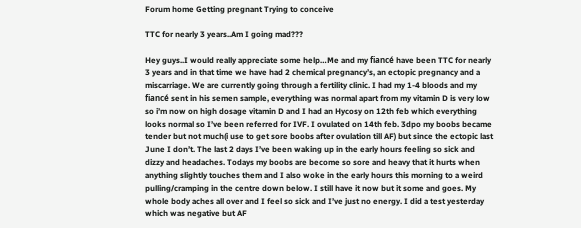Forum home Getting pregnant Trying to conceive

TTC for nearly 3 years..Am I going mad???

Hey guys..I would really appreciate some help…Me and my fiancé have been TTC for nearly 3 years and in that time we have had 2 chemical pregnancy’s, an ectopic pregnancy and a miscarriage. We are currently going through a fertility clinic. I had my 1-4 bloods and my fiancé sent in his semen sample, everything was normal apart from my vitamin D is very low so i’m now on high dosage vitamin D and I had an Hycosy on 12th feb which everything looks normal so I’ve been referred for IVF. I ovulated on 14th feb. 3dpo my boobs became tender but not much(i use to get sore boobs after ovulation till AF) but since the ectopic last June I don’t. The last 2 days I’ve been waking up in the early hours feeling so sick and dizzy and headaches. Todays my boobs are become so sore and heavy that it hurts when anything slightly touches them and I also woke in the early hours this morning to a weird pulling/cramping in the centre down below. I still have it now but it some and goes. My whole body aches all over and I feel so sick and I’ve just no energy. I did a test yesterday which was negative but AF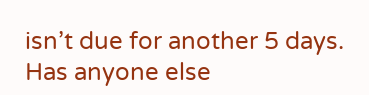isn’t due for another 5 days. Has anyone else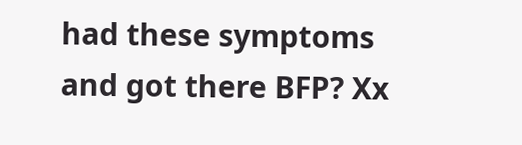had these symptoms and got there BFP? Xx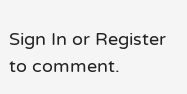Sign In or Register to comment.